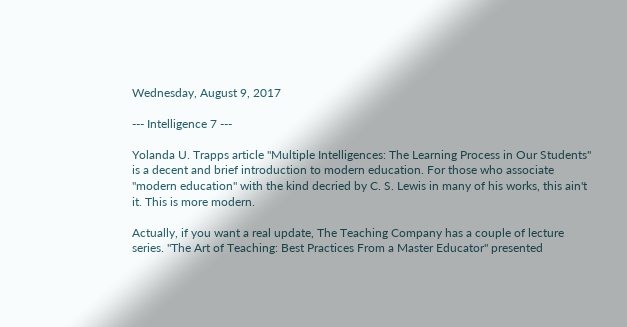Wednesday, August 9, 2017

--- Intelligence 7 ---

Yolanda U. Trapps article "Multiple Intelligences: The Learning Process in Our Students" is a decent and brief introduction to modern education. For those who associate "modern education" with the kind decried by C. S. Lewis in many of his works, this ain't it. This is more modern.

Actually, if you want a real update, The Teaching Company has a couple of lecture series. "The Art of Teaching: Best Practices From a Master Educator" presented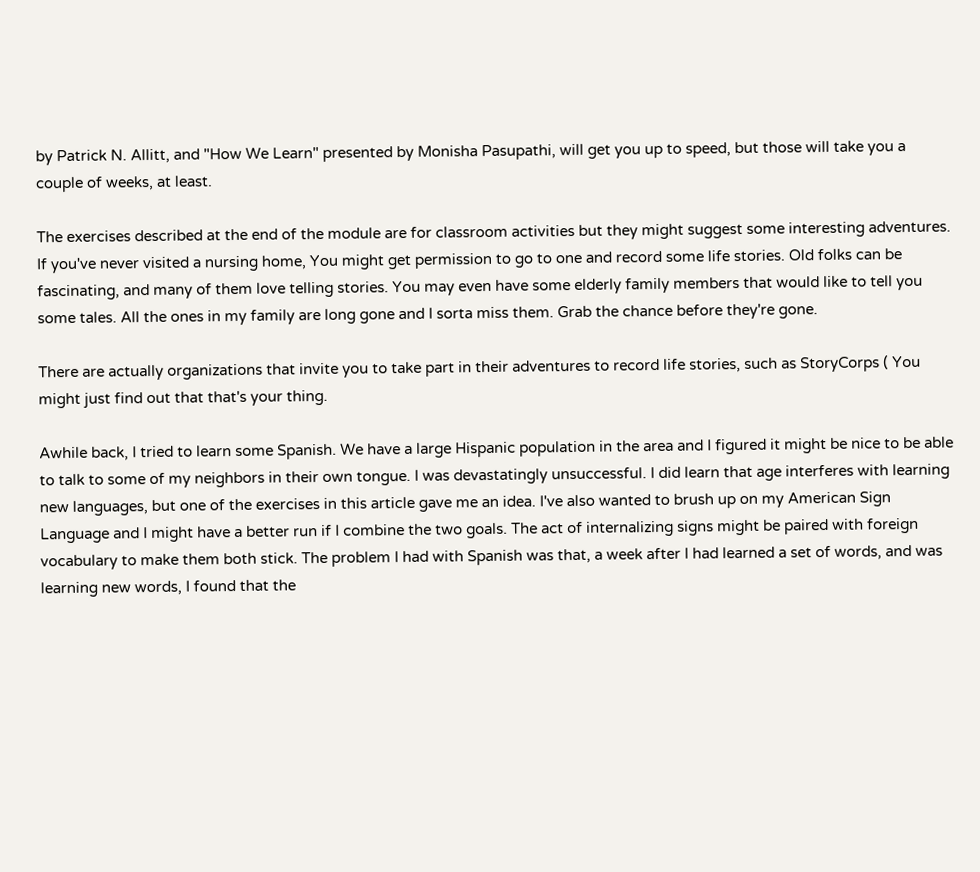by Patrick N. Allitt, and "How We Learn" presented by Monisha Pasupathi, will get you up to speed, but those will take you a couple of weeks, at least.

The exercises described at the end of the module are for classroom activities but they might suggest some interesting adventures. If you've never visited a nursing home, You might get permission to go to one and record some life stories. Old folks can be fascinating, and many of them love telling stories. You may even have some elderly family members that would like to tell you some tales. All the ones in my family are long gone and I sorta miss them. Grab the chance before they're gone.

There are actually organizations that invite you to take part in their adventures to record life stories, such as StoryCorps ( You might just find out that that's your thing.

Awhile back, I tried to learn some Spanish. We have a large Hispanic population in the area and I figured it might be nice to be able to talk to some of my neighbors in their own tongue. I was devastatingly unsuccessful. I did learn that age interferes with learning new languages, but one of the exercises in this article gave me an idea. I've also wanted to brush up on my American Sign Language and I might have a better run if I combine the two goals. The act of internalizing signs might be paired with foreign vocabulary to make them both stick. The problem I had with Spanish was that, a week after I had learned a set of words, and was learning new words, I found that the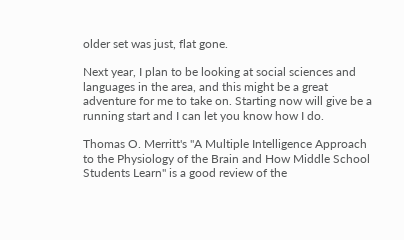older set was just, flat gone.

Next year, I plan to be looking at social sciences and languages in the area, and this might be a great adventure for me to take on. Starting now will give be a running start and I can let you know how I do.

Thomas O. Merritt's "A Multiple Intelligence Approach to the Physiology of the Brain and How Middle School Students Learn" is a good review of the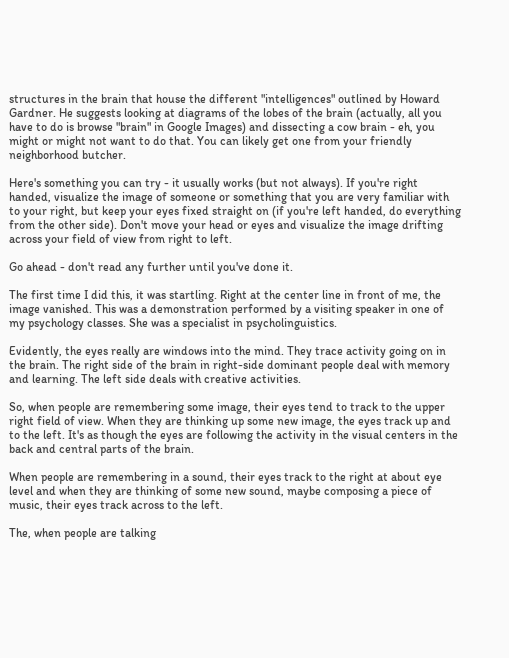structures in the brain that house the different "intelligences" outlined by Howard Gardner. He suggests looking at diagrams of the lobes of the brain (actually, all you have to do is browse "brain" in Google Images) and dissecting a cow brain - eh, you might or might not want to do that. You can likely get one from your friendly neighborhood butcher.

Here's something you can try - it usually works (but not always). If you're right handed, visualize the image of someone or something that you are very familiar with to your right, but keep your eyes fixed straight on (if you're left handed, do everything from the other side). Don't move your head or eyes and visualize the image drifting across your field of view from right to left.

Go ahead - don't read any further until you've done it.

The first time I did this, it was startling. Right at the center line in front of me, the image vanished. This was a demonstration performed by a visiting speaker in one of my psychology classes. She was a specialist in psycholinguistics.

Evidently, the eyes really are windows into the mind. They trace activity going on in the brain. The right side of the brain in right-side dominant people deal with memory and learning. The left side deals with creative activities.

So, when people are remembering some image, their eyes tend to track to the upper right field of view. When they are thinking up some new image, the eyes track up and to the left. It's as though the eyes are following the activity in the visual centers in the back and central parts of the brain.

When people are remembering in a sound, their eyes track to the right at about eye level and when they are thinking of some new sound, maybe composing a piece of music, their eyes track across to the left.

The, when people are talking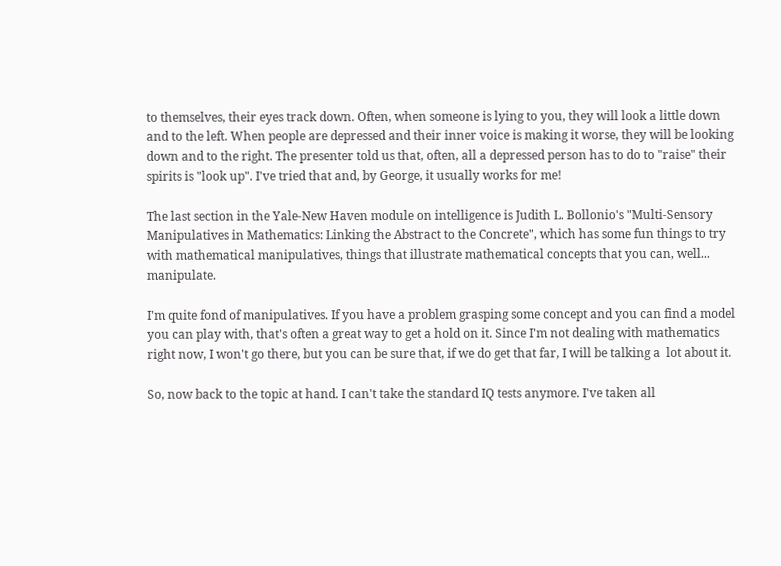to themselves, their eyes track down. Often, when someone is lying to you, they will look a little down and to the left. When people are depressed and their inner voice is making it worse, they will be looking down and to the right. The presenter told us that, often, all a depressed person has to do to "raise" their spirits is "look up". I've tried that and, by George, it usually works for me!

The last section in the Yale-New Haven module on intelligence is Judith L. Bollonio's "Multi-Sensory Manipulatives in Mathematics: Linking the Abstract to the Concrete", which has some fun things to try with mathematical manipulatives, things that illustrate mathematical concepts that you can, well... manipulate.

I'm quite fond of manipulatives. If you have a problem grasping some concept and you can find a model you can play with, that's often a great way to get a hold on it. Since I'm not dealing with mathematics right now, I won't go there, but you can be sure that, if we do get that far, I will be talking a  lot about it.

So, now back to the topic at hand. I can't take the standard IQ tests anymore. I've taken all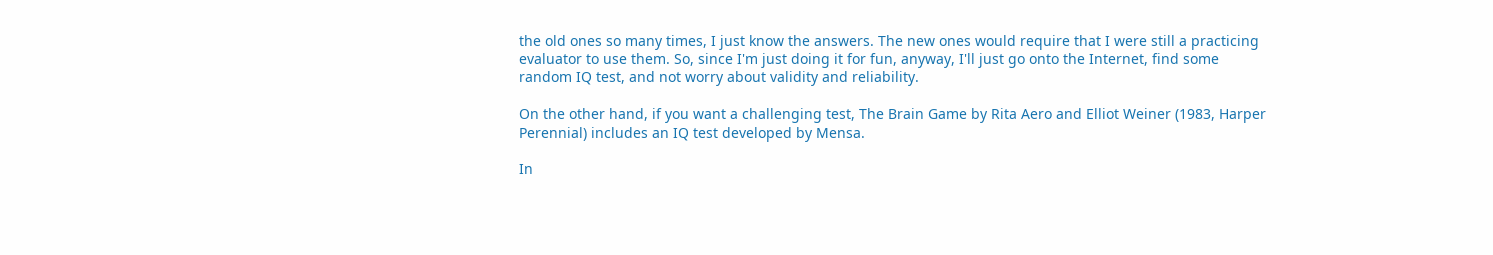the old ones so many times, I just know the answers. The new ones would require that I were still a practicing evaluator to use them. So, since I'm just doing it for fun, anyway, I'll just go onto the Internet, find some random IQ test, and not worry about validity and reliability.

On the other hand, if you want a challenging test, The Brain Game by Rita Aero and Elliot Weiner (1983, Harper Perennial) includes an IQ test developed by Mensa.

In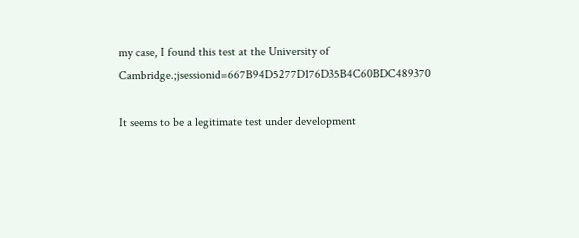my case, I found this test at the University of Cambridge.;jsessionid=667B94D5277D176D35B4C60BDC489370

It seems to be a legitimate test under development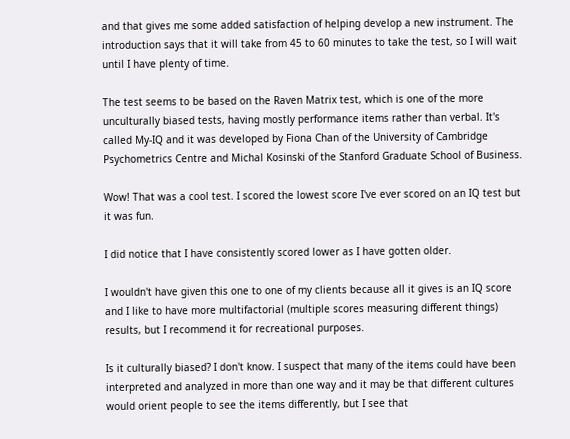and that gives me some added satisfaction of helping develop a new instrument. The introduction says that it will take from 45 to 60 minutes to take the test, so I will wait until I have plenty of time.

The test seems to be based on the Raven Matrix test, which is one of the more unculturally biased tests, having mostly performance items rather than verbal. It's called My-IQ and it was developed by Fiona Chan of the University of Cambridge Psychometrics Centre and Michal Kosinski of the Stanford Graduate School of Business.

Wow! That was a cool test. I scored the lowest score I've ever scored on an IQ test but it was fun.

I did notice that I have consistently scored lower as I have gotten older.

I wouldn't have given this one to one of my clients because all it gives is an IQ score and I like to have more multifactorial (multiple scores measuring different things) results, but I recommend it for recreational purposes.

Is it culturally biased? I don't know. I suspect that many of the items could have been interpreted and analyzed in more than one way and it may be that different cultures would orient people to see the items differently, but I see that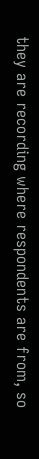they are recording where respondents are from, so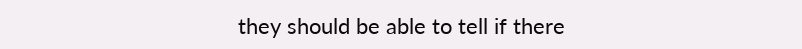they should be able to tell if there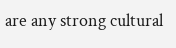are any strong cultural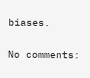biases.

No comments: